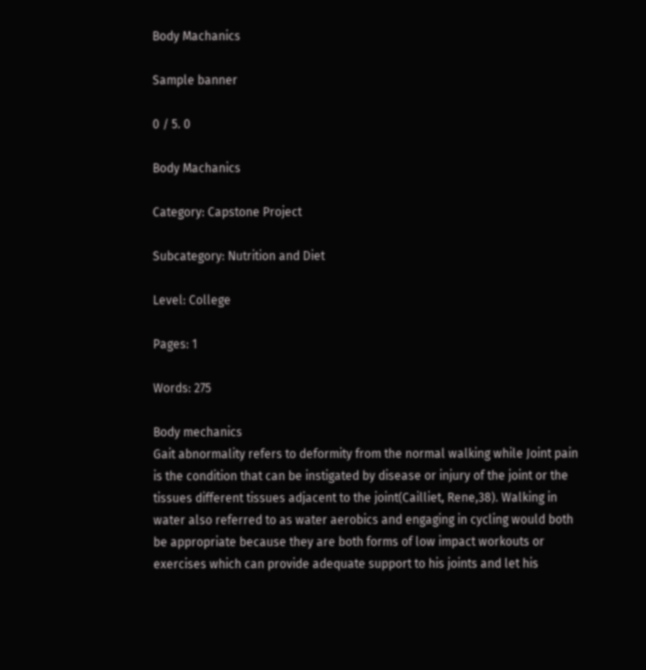Body Machanics

Sample banner

0 / 5. 0

Body Machanics

Category: Capstone Project

Subcategory: Nutrition and Diet

Level: College

Pages: 1

Words: 275

Body mechanics
Gait abnormality refers to deformity from the normal walking while Joint pain is the condition that can be instigated by disease or injury of the joint or the tissues different tissues adjacent to the joint(Cailliet, Rene,38). Walking in water also referred to as water aerobics and engaging in cycling would both be appropriate because they are both forms of low impact workouts or exercises which can provide adequate support to his joints and let his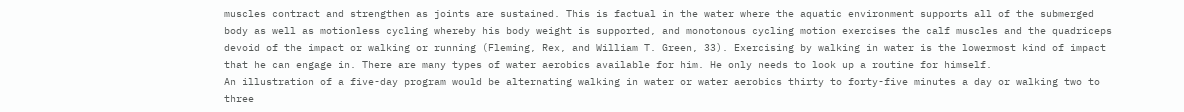muscles contract and strengthen as joints are sustained. This is factual in the water where the aquatic environment supports all of the submerged body as well as motionless cycling whereby his body weight is supported, and monotonous cycling motion exercises the calf muscles and the quadriceps devoid of the impact or walking or running (Fleming, Rex, and William T. Green, 33). Exercising by walking in water is the lowermost kind of impact that he can engage in. There are many types of water aerobics available for him. He only needs to look up a routine for himself.
An illustration of a five-day program would be alternating walking in water or water aerobics thirty to forty-five minutes a day or walking two to three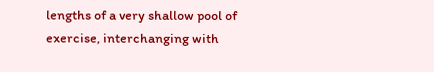lengths of a very shallow pool of exercise, interchanging with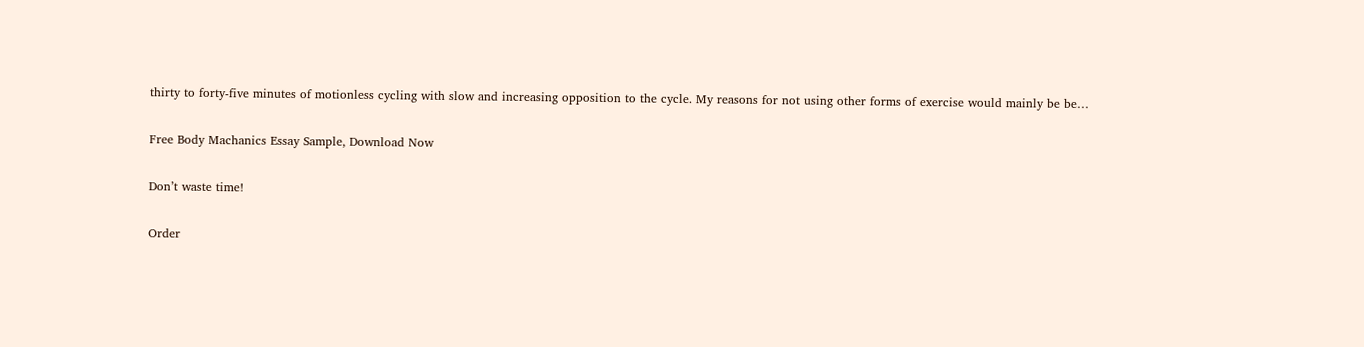thirty to forty-five minutes of motionless cycling with slow and increasing opposition to the cycle. My reasons for not using other forms of exercise would mainly be be…

Free Body Machanics Essay Sample, Download Now

Don’t waste time!

Order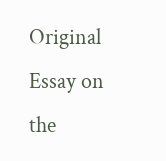Original Essay on the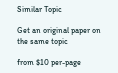Similar Topic

Get an original paper on the same topic

from $10 per-page